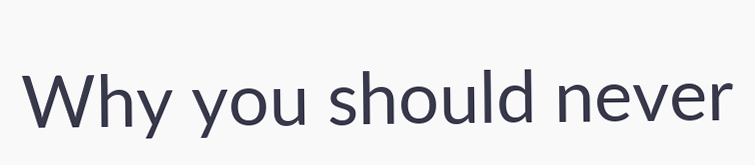Why you should never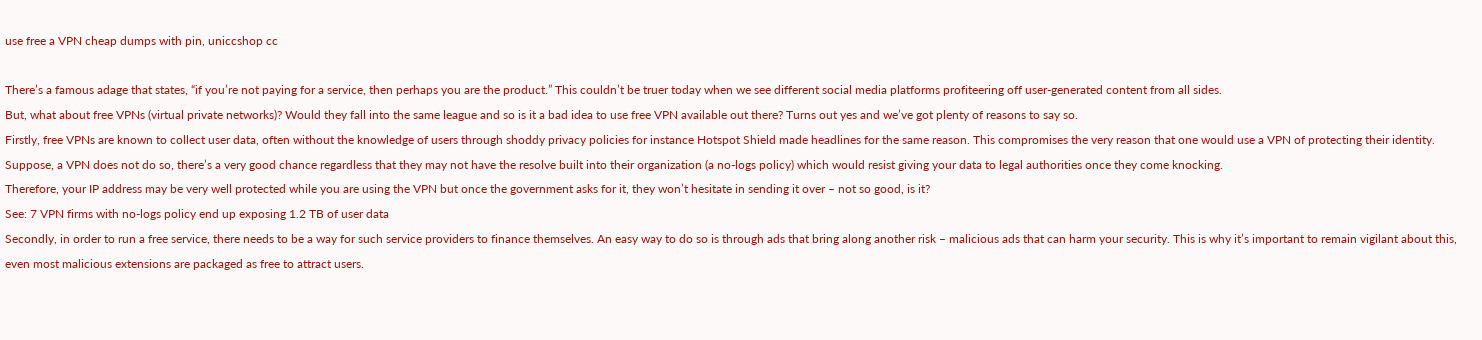use free a VPN cheap dumps with pin, uniccshop cc

There’s a famous adage that states, “if you’re not paying for a service, then perhaps you are the product.” This couldn’t be truer today when we see different social media platforms profiteering off user-generated content from all sides.
But, what about free VPNs (virtual private networks)? Would they fall into the same league and so is it a bad idea to use free VPN available out there? Turns out yes and we’ve got plenty of reasons to say so.
Firstly, free VPNs are known to collect user data, often without the knowledge of users through shoddy privacy policies for instance Hotspot Shield made headlines for the same reason. This compromises the very reason that one would use a VPN of protecting their identity.
Suppose, a VPN does not do so, there’s a very good chance regardless that they may not have the resolve built into their organization (a no-logs policy) which would resist giving your data to legal authorities once they come knocking.
Therefore, your IP address may be very well protected while you are using the VPN but once the government asks for it, they won’t hesitate in sending it over – not so good, is it?
See: 7 VPN firms with no-logs policy end up exposing 1.2 TB of user data
Secondly, in order to run a free service, there needs to be a way for such service providers to finance themselves. An easy way to do so is through ads that bring along another risk – malicious ads that can harm your security. This is why it’s important to remain vigilant about this, even most malicious extensions are packaged as free to attract users.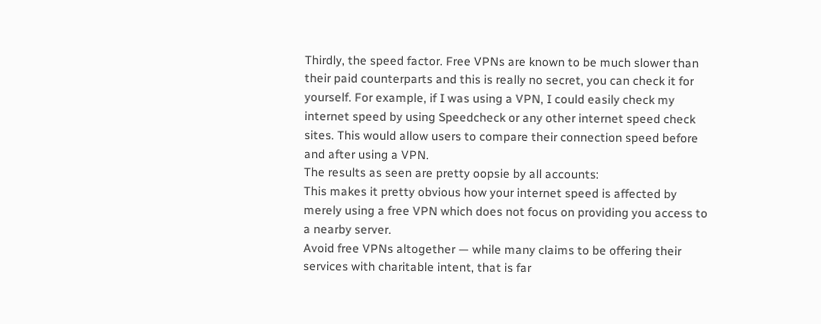Thirdly, the speed factor. Free VPNs are known to be much slower than their paid counterparts and this is really no secret, you can check it for yourself. For example, if I was using a VPN, I could easily check my internet speed by using Speedcheck or any other internet speed check sites. This would allow users to compare their connection speed before and after using a VPN.
The results as seen are pretty oopsie by all accounts:
This makes it pretty obvious how your internet speed is affected by merely using a free VPN which does not focus on providing you access to a nearby server.
Avoid free VPNs altogether — while many claims to be offering their services with charitable intent, that is far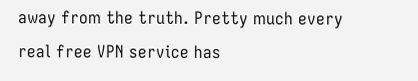away from the truth. Pretty much every real free VPN service has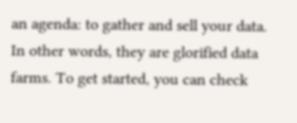an agenda: to gather and sell your data. In other words, they are glorified data farms. To get started, you can check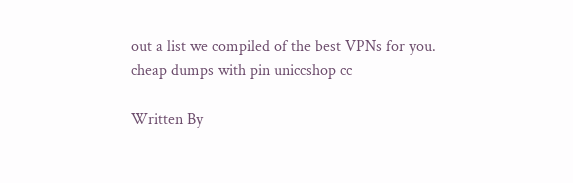out a list we compiled of the best VPNs for you.
cheap dumps with pin uniccshop cc

Written By